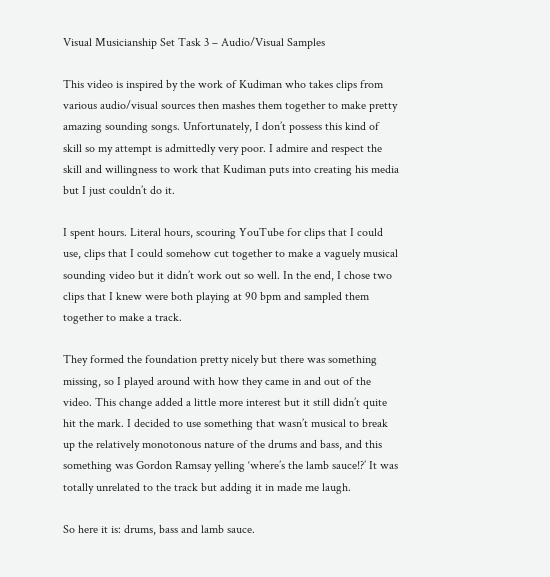Visual Musicianship Set Task 3 – Audio/Visual Samples

This video is inspired by the work of Kudiman who takes clips from various audio/visual sources then mashes them together to make pretty amazing sounding songs. Unfortunately, I don’t possess this kind of skill so my attempt is admittedly very poor. I admire and respect the skill and willingness to work that Kudiman puts into creating his media but I just couldn’t do it.

I spent hours. Literal hours, scouring YouTube for clips that I could use, clips that I could somehow cut together to make a vaguely musical sounding video but it didn’t work out so well. In the end, I chose two clips that I knew were both playing at 90 bpm and sampled them together to make a track.

They formed the foundation pretty nicely but there was something missing, so I played around with how they came in and out of the video. This change added a little more interest but it still didn’t quite hit the mark. I decided to use something that wasn’t musical to break up the relatively monotonous nature of the drums and bass, and this something was Gordon Ramsay yelling ‘where’s the lamb sauce!?’ It was totally unrelated to the track but adding it in made me laugh.

So here it is: drums, bass and lamb sauce.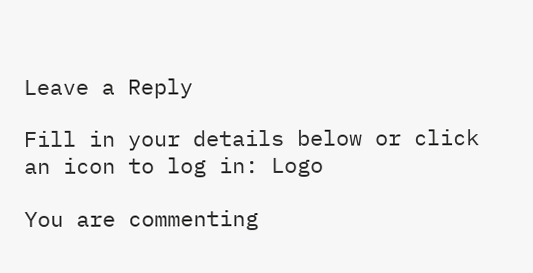Leave a Reply

Fill in your details below or click an icon to log in: Logo

You are commenting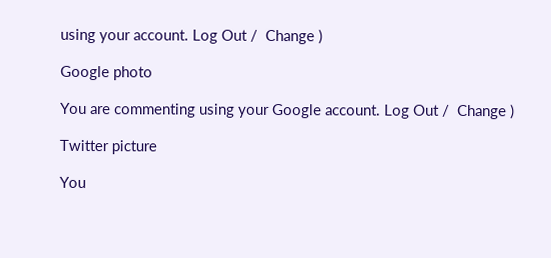using your account. Log Out /  Change )

Google photo

You are commenting using your Google account. Log Out /  Change )

Twitter picture

You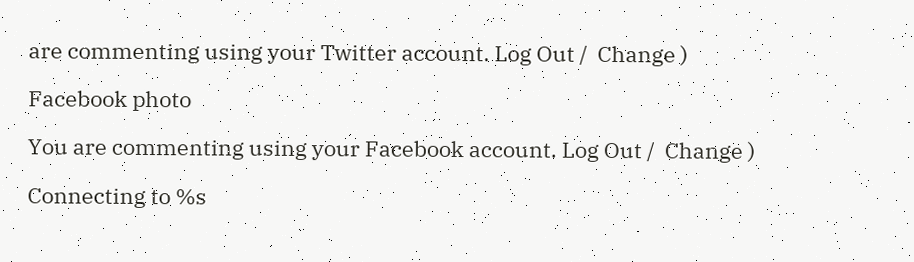are commenting using your Twitter account. Log Out /  Change )

Facebook photo

You are commenting using your Facebook account. Log Out /  Change )

Connecting to %s